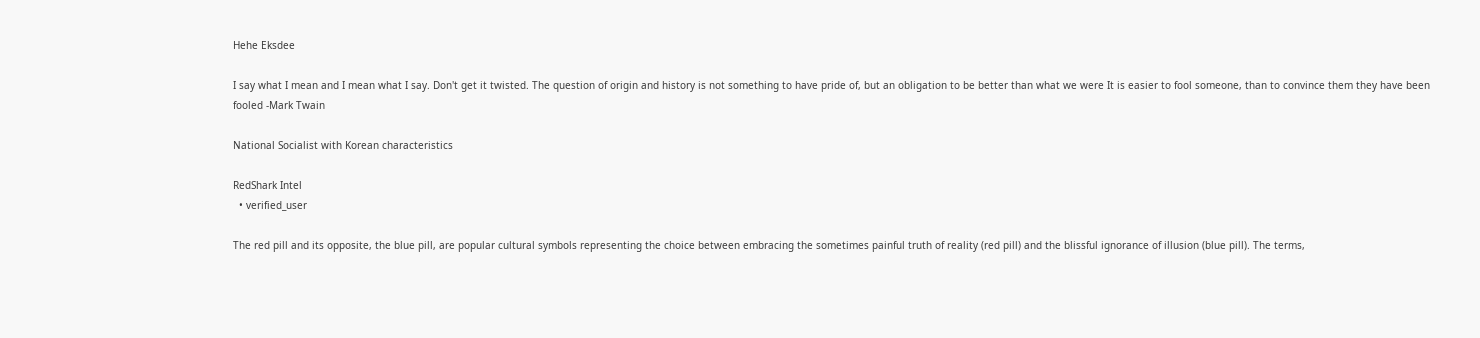Hehe Eksdee

I say what I mean and I mean what I say. Don't get it twisted. The question of origin and history is not something to have pride of, but an obligation to be better than what we were It is easier to fool someone, than to convince them they have been fooled -Mark Twain

National Socialist with Korean characteristics

RedShark Intel
  • verified_user

The red pill and its opposite, the blue pill, are popular cultural symbols representing the choice between embracing the sometimes painful truth of reality (red pill) and the blissful ignorance of illusion (blue pill). The terms,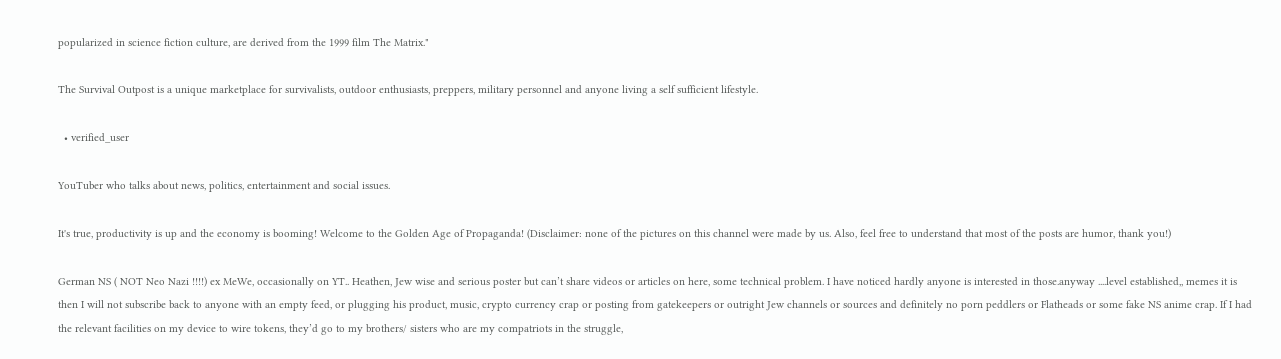popularized in science fiction culture, are derived from the 1999 film The Matrix."

The Survival Outpost is a unique marketplace for survivalists, outdoor enthusiasts, preppers, military personnel and anyone living a self sufficient lifestyle.

  • verified_user

YouTuber who talks about news, politics, entertainment and social issues.

It's true, productivity is up and the economy is booming! Welcome to the Golden Age of Propaganda! (Disclaimer: none of the pictures on this channel were made by us. Also, feel free to understand that most of the posts are humor, thank you!)

German NS ( NOT Neo Nazi !!!!) ex MeWe, occasionally on YT.. Heathen, Jew wise and serious poster but can’t share videos or articles on here, some technical problem. I have noticed hardly anyone is interested in those.anyway ....level established,, memes it is then I will not subscribe back to anyone with an empty feed, or plugging his product, music, crypto currency crap or posting from gatekeepers or outright Jew channels or sources and definitely no porn peddlers or Flatheads or some fake NS anime crap. If I had the relevant facilities on my device to wire tokens, they’d go to my brothers/ sisters who are my compatriots in the struggle,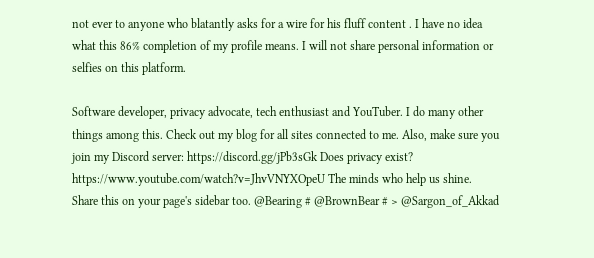not ever to anyone who blatantly asks for a wire for his fluff content . I have no idea what this 86% completion of my profile means. I will not share personal information or selfies on this platform.

Software developer, privacy advocate, tech enthusiast and YouTuber. I do many other things among this. Check out my blog for all sites connected to me. Also, make sure you join my Discord server: https://discord.gg/jPb3sGk Does privacy exist? https://www.youtube.com/watch?v=JhvVNYXOpeU The minds who help us shine. Share this on your page's sidebar too. @Bearing # @BrownBear # > @Sargon_of_Akkad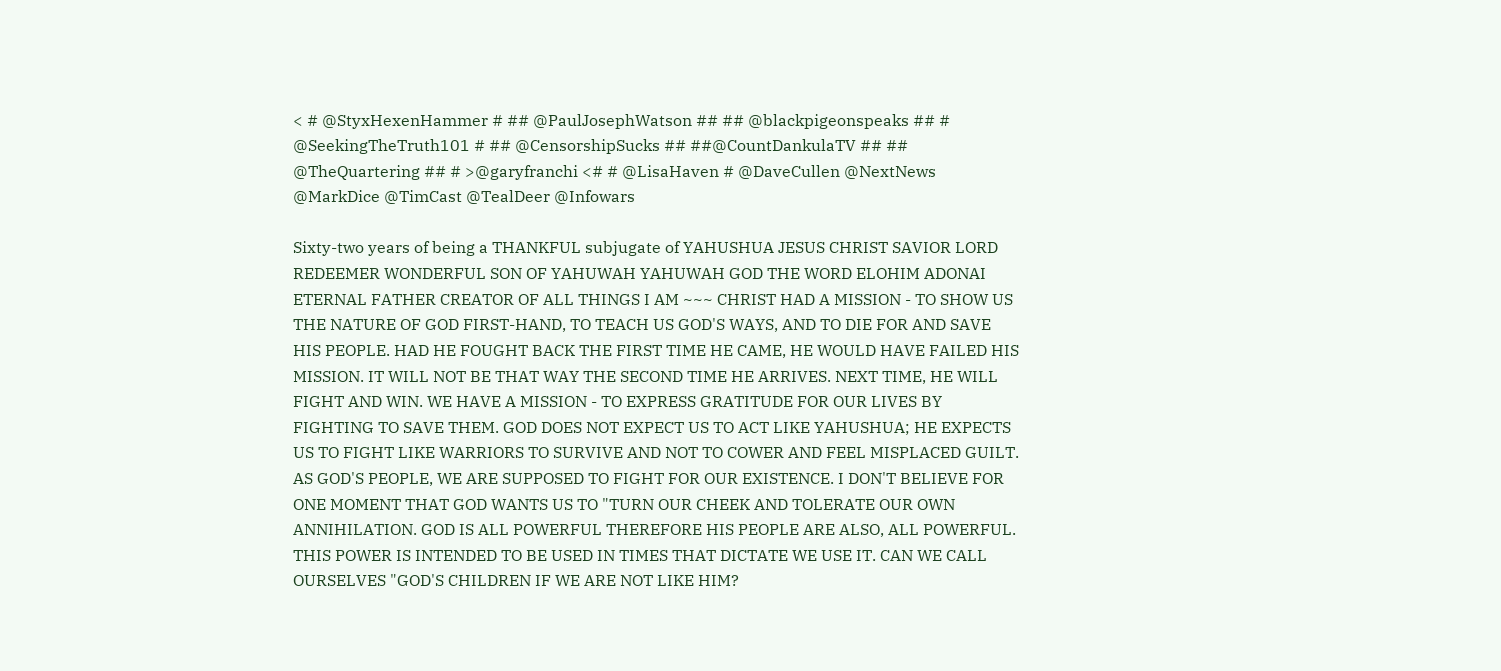< # @StyxHexenHammer # ## @PaulJosephWatson ## ## @blackpigeonspeaks ## # @SeekingTheTruth101 # ## @CensorshipSucks ## ##@CountDankulaTV ## ## @TheQuartering ## # >@garyfranchi <# # @LisaHaven # @DaveCullen @NextNews @MarkDice @TimCast @TealDeer @Infowars

Sixty-two years of being a THANKFUL subjugate of YAHUSHUA JESUS CHRIST SAVIOR LORD REDEEMER WONDERFUL SON OF YAHUWAH YAHUWAH GOD THE WORD ELOHIM ADONAI ETERNAL FATHER CREATOR OF ALL THINGS I AM ~~~ CHRIST HAD A MISSION - TO SHOW US THE NATURE OF GOD FIRST-HAND, TO TEACH US GOD'S WAYS, AND TO DIE FOR AND SAVE HIS PEOPLE. HAD HE FOUGHT BACK THE FIRST TIME HE CAME, HE WOULD HAVE FAILED HIS MISSION. IT WILL NOT BE THAT WAY THE SECOND TIME HE ARRIVES. NEXT TIME, HE WILL FIGHT AND WIN. WE HAVE A MISSION - TO EXPRESS GRATITUDE FOR OUR LIVES BY FIGHTING TO SAVE THEM. GOD DOES NOT EXPECT US TO ACT LIKE YAHUSHUA; HE EXPECTS US TO FIGHT LIKE WARRIORS TO SURVIVE AND NOT TO COWER AND FEEL MISPLACED GUILT. AS GOD'S PEOPLE, WE ARE SUPPOSED TO FIGHT FOR OUR EXISTENCE. I DON'T BELIEVE FOR ONE MOMENT THAT GOD WANTS US TO "TURN OUR CHEEK AND TOLERATE OUR OWN ANNIHILATION. GOD IS ALL POWERFUL THEREFORE HIS PEOPLE ARE ALSO, ALL POWERFUL. THIS POWER IS INTENDED TO BE USED IN TIMES THAT DICTATE WE USE IT. CAN WE CALL OURSELVES "GOD'S CHILDREN IF WE ARE NOT LIKE HIM?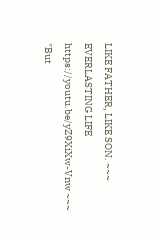LIKE FATHER, LIKE SON. ~~~ EVERLASTING LIFE https://youtu.be/yZ9XiXw-Vnw ~~~ "But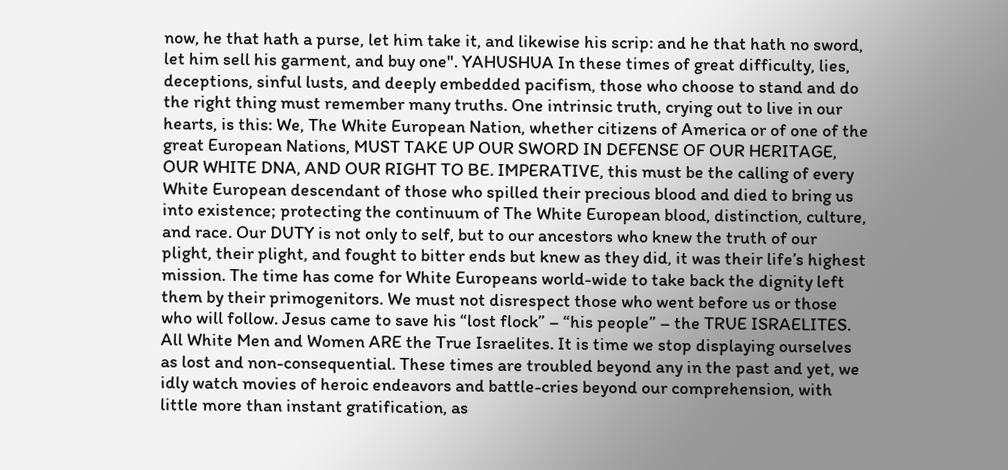now, he that hath a purse, let him take it, and likewise his scrip: and he that hath no sword, let him sell his garment, and buy one". YAHUSHUA In these times of great difficulty, lies, deceptions, sinful lusts, and deeply embedded pacifism, those who choose to stand and do the right thing must remember many truths. One intrinsic truth, crying out to live in our hearts, is this: We, The White European Nation, whether citizens of America or of one of the great European Nations, MUST TAKE UP OUR SWORD IN DEFENSE OF OUR HERITAGE, OUR WHITE DNA, AND OUR RIGHT TO BE. IMPERATIVE, this must be the calling of every White European descendant of those who spilled their precious blood and died to bring us into existence; protecting the continuum of The White European blood, distinction, culture, and race. Our DUTY is not only to self, but to our ancestors who knew the truth of our plight, their plight, and fought to bitter ends but knew as they did, it was their life’s highest mission. The time has come for White Europeans world-wide to take back the dignity left them by their primogenitors. We must not disrespect those who went before us or those who will follow. Jesus came to save his “lost flock” – “his people” – the TRUE ISRAELITES. All White Men and Women ARE the True Israelites. It is time we stop displaying ourselves as lost and non-consequential. These times are troubled beyond any in the past and yet, we idly watch movies of heroic endeavors and battle-cries beyond our comprehension, with little more than instant gratification, as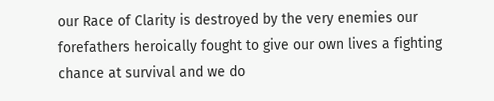our Race of Clarity is destroyed by the very enemies our forefathers heroically fought to give our own lives a fighting chance at survival and we do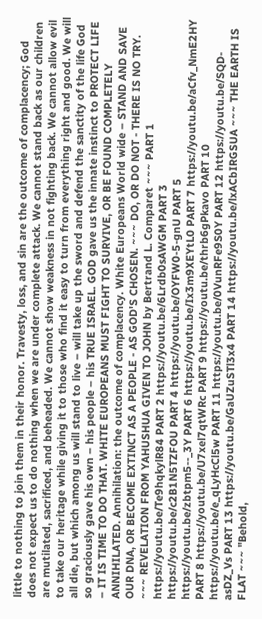little to nothing to join them in their honor. Travesty, loss, and sin are the outcome of complacency; God does not expect us to do nothing when we are under complete attack. We cannot stand back as our children are mutilated, sacrificed, and beheaded. We cannot show weakness in not fighting back. We cannot allow evil to take our heritage while giving it to those who find it easy to turn from everything right and good. We will all die, but which among us will stand to live – will take up the sword and defend the sanctity of the life God so graciously gave his own – his people – his TRUE ISRAEL. GOD gave us the innate instinct to PROTECT LIFE – IT IS TIME TO DO THAT. WHITE EUROPEANS MUST FIGHT TO SURVIVE, OR BE FOUND COMPLETELY ANNIHILATED. Annihilation: the outcome of complacency. White Europeans World wide – STAND AND SAVE OUR DNA, OR BECOME EXTINCT AS A PEOPLE - AS GOD'S CHOSEN. ~~~ DO, OR DO NOT - THERE IS NO TRY. ~~~ REVELATION FROM YAHUSHUA GIVEN TO JOHN by Bertrand L. Comparet ~~~ PART 1 https://youtu.be/Te9hqkylR84 PART 2 https://youtu.be/6Lrdb0sAWGM PART 3 https://youtu.be/c2B1N5TZFOU PART 4 https://youtu.be/OYFW0-5-gnU PART 5 https://youtu.be/zbtpm5--_3Y PART 6 https://youtu.be/Ix3m9XEYtL0 PART 7 https://youtu.be/aCfv_NmE2HY PART 8 https://youtu.be/U7xel7qtWRc PART 9 https://youtu.be/thrb6gPkavo PART 10 https://youtu.be/e_qLyHcCl5w PART 11 https://youtu.be/0VunRFe9S0Y PART 12 https://youtu.be/SQD-asDZ_Vs PART 13 https://youtu.be/GaUZuSTl3x4 PART 14 https://youtu.be/lxACbIRGSUA ~~~ THE EARTH IS FLAT ~~~ "Behold,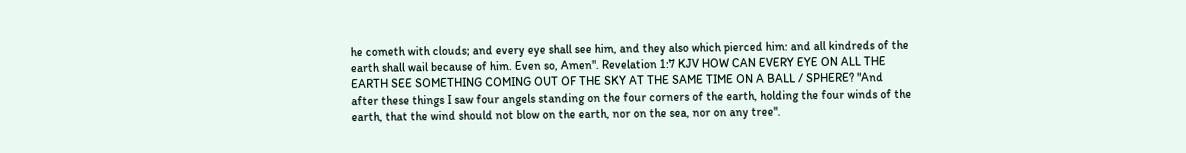he cometh with clouds; and every eye shall see him, and they also which pierced him: and all kindreds of the earth shall wail because of him. Even so, Amen". Revelation 1:7 KJV HOW CAN EVERY EYE ON ALL THE EARTH SEE SOMETHING COMING OUT OF THE SKY AT THE SAME TIME ON A BALL / SPHERE? "And after these things I saw four angels standing on the four corners of the earth, holding the four winds of the earth, that the wind should not blow on the earth, nor on the sea, nor on any tree".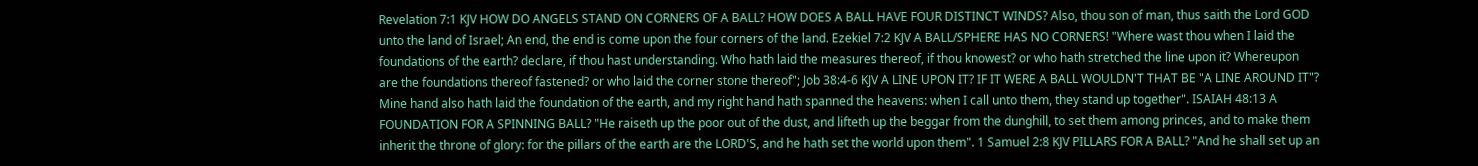Revelation 7:1 KJV HOW DO ANGELS STAND ON CORNERS OF A BALL? HOW DOES A BALL HAVE FOUR DISTINCT WINDS? Also, thou son of man, thus saith the Lord GOD unto the land of Israel; An end, the end is come upon the four corners of the land. Ezekiel 7:2 KJV A BALL/SPHERE HAS NO CORNERS! "Where wast thou when I laid the foundations of the earth? declare, if thou hast understanding. Who hath laid the measures thereof, if thou knowest? or who hath stretched the line upon it? Whereupon are the foundations thereof fastened? or who laid the corner stone thereof"; Job 38:4-6 KJV A LINE UPON IT? IF IT WERE A BALL WOULDN'T THAT BE "A LINE AROUND IT"? Mine hand also hath laid the foundation of the earth, and my right hand hath spanned the heavens: when I call unto them, they stand up together". ISAIAH 48:13 A FOUNDATION FOR A SPINNING BALL? "He raiseth up the poor out of the dust, and lifteth up the beggar from the dunghill, to set them among princes, and to make them inherit the throne of glory: for the pillars of the earth are the LORD'S, and he hath set the world upon them". 1 Samuel 2:8 KJV PILLARS FOR A BALL? "And he shall set up an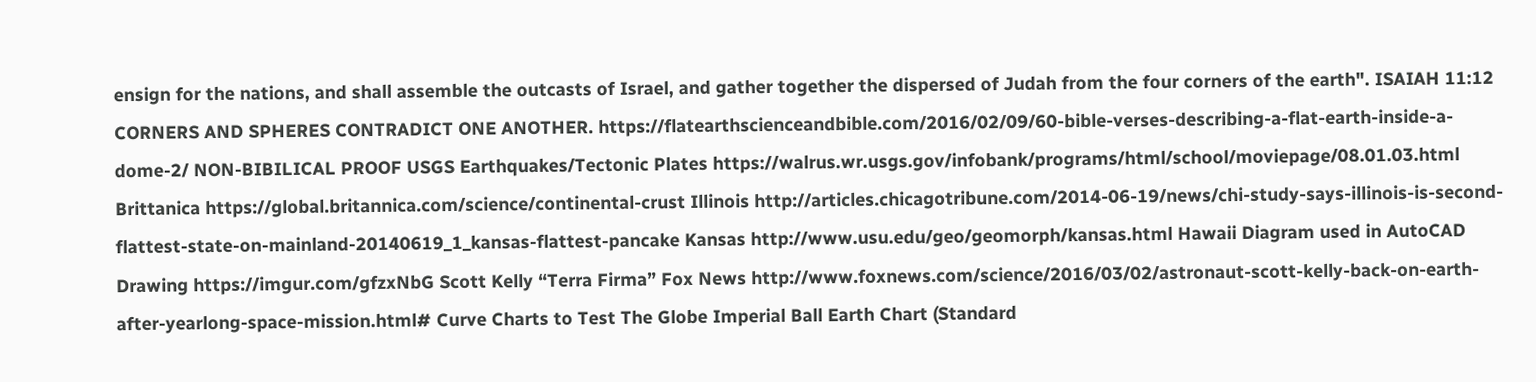ensign for the nations, and shall assemble the outcasts of Israel, and gather together the dispersed of Judah from the four corners of the earth". ISAIAH 11:12 CORNERS AND SPHERES CONTRADICT ONE ANOTHER. https://flatearthscienceandbible.com/2016/02/09/60-bible-verses-describing-a-flat-earth-inside-a-dome-2/ NON-BIBILICAL PROOF USGS Earthquakes/Tectonic Plates https://walrus.wr.usgs.gov/infobank/programs/html/school/moviepage/08.01.03.html Brittanica https://global.britannica.com/science/continental-crust Illinois http://articles.chicagotribune.com/2014-06-19/news/chi-study-says-illinois-is-second-flattest-state-on-mainland-20140619_1_kansas-flattest-pancake Kansas http://www.usu.edu/geo/geomorph/kansas.html Hawaii Diagram used in AutoCAD Drawing https://imgur.com/gfzxNbG Scott Kelly “Terra Firma” Fox News http://www.foxnews.com/science/2016/03/02/astronaut-scott-kelly-back-on-earth-after-yearlong-space-mission.html# Curve Charts to Test The Globe Imperial Ball Earth Chart (Standard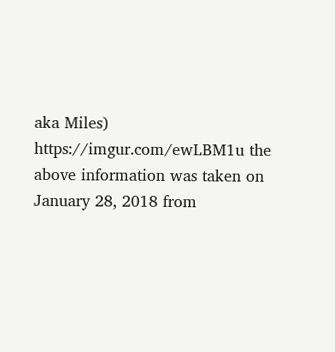aka Miles) https://imgur.com/ewLBM1u the above information was taken on January 28, 2018 from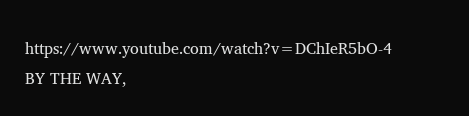https://www.youtube.com/watch?v=DChIeR5bO-4 BY THE WAY,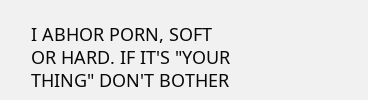I ABHOR PORN, SOFT OR HARD. IF IT'S "YOUR THING" DON'T BOTHER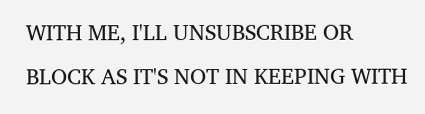WITH ME, I'LL UNSUBSCRIBE OR BLOCK AS IT'S NOT IN KEEPING WITH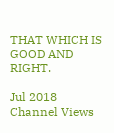THAT WHICH IS GOOD AND RIGHT.

Jul 2018
Channel Views